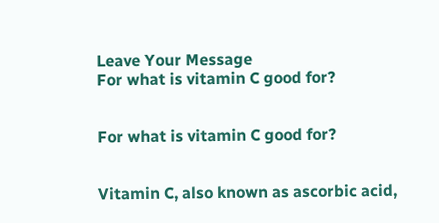Leave Your Message
For what is vitamin C good for?


For what is vitamin C good for?


Vitamin C, also known as ascorbic acid,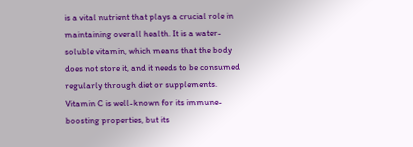is a vital nutrient that plays a crucial role in maintaining overall health. It is a water-soluble vitamin, which means that the body does not store it, and it needs to be consumed regularly through diet or supplements. Vitamin C is well-known for its immune-boosting properties, but its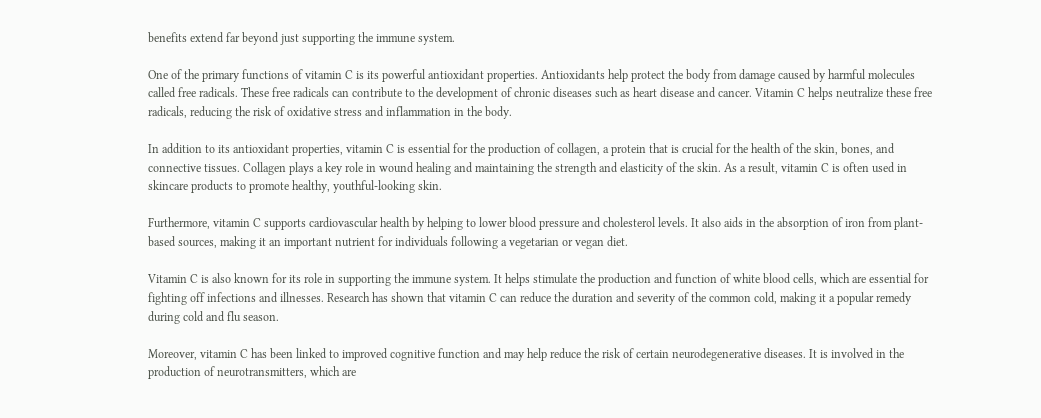benefits extend far beyond just supporting the immune system.

One of the primary functions of vitamin C is its powerful antioxidant properties. Antioxidants help protect the body from damage caused by harmful molecules called free radicals. These free radicals can contribute to the development of chronic diseases such as heart disease and cancer. Vitamin C helps neutralize these free radicals, reducing the risk of oxidative stress and inflammation in the body.

In addition to its antioxidant properties, vitamin C is essential for the production of collagen, a protein that is crucial for the health of the skin, bones, and connective tissues. Collagen plays a key role in wound healing and maintaining the strength and elasticity of the skin. As a result, vitamin C is often used in skincare products to promote healthy, youthful-looking skin.

Furthermore, vitamin C supports cardiovascular health by helping to lower blood pressure and cholesterol levels. It also aids in the absorption of iron from plant-based sources, making it an important nutrient for individuals following a vegetarian or vegan diet.

Vitamin C is also known for its role in supporting the immune system. It helps stimulate the production and function of white blood cells, which are essential for fighting off infections and illnesses. Research has shown that vitamin C can reduce the duration and severity of the common cold, making it a popular remedy during cold and flu season.

Moreover, vitamin C has been linked to improved cognitive function and may help reduce the risk of certain neurodegenerative diseases. It is involved in the production of neurotransmitters, which are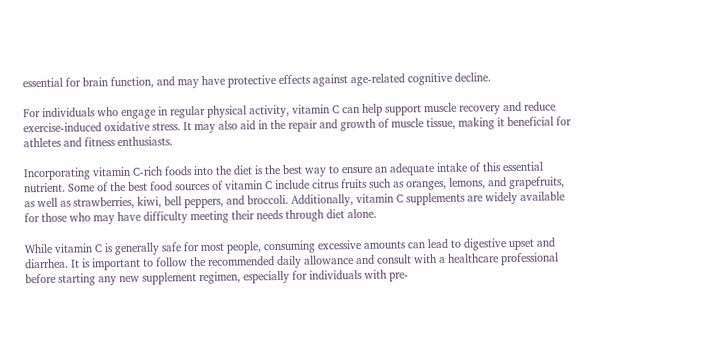essential for brain function, and may have protective effects against age-related cognitive decline.

For individuals who engage in regular physical activity, vitamin C can help support muscle recovery and reduce exercise-induced oxidative stress. It may also aid in the repair and growth of muscle tissue, making it beneficial for athletes and fitness enthusiasts.

Incorporating vitamin C-rich foods into the diet is the best way to ensure an adequate intake of this essential nutrient. Some of the best food sources of vitamin C include citrus fruits such as oranges, lemons, and grapefruits, as well as strawberries, kiwi, bell peppers, and broccoli. Additionally, vitamin C supplements are widely available for those who may have difficulty meeting their needs through diet alone.

While vitamin C is generally safe for most people, consuming excessive amounts can lead to digestive upset and diarrhea. It is important to follow the recommended daily allowance and consult with a healthcare professional before starting any new supplement regimen, especially for individuals with pre-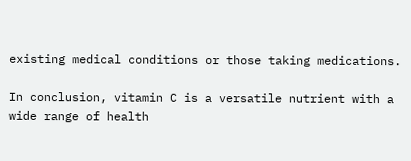existing medical conditions or those taking medications.

In conclusion, vitamin C is a versatile nutrient with a wide range of health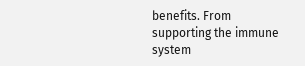benefits. From supporting the immune system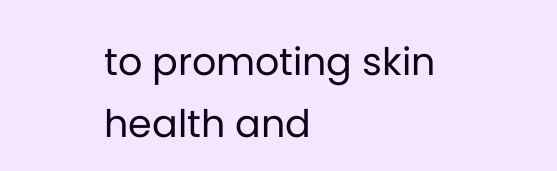to promoting skin health and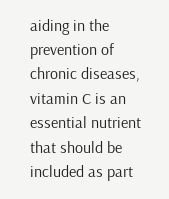aiding in the prevention of chronic diseases, vitamin C is an essential nutrient that should be included as part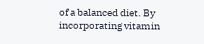of a balanced diet. By incorporating vitamin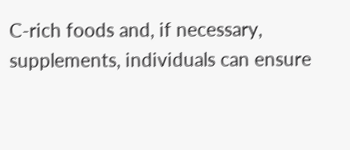C-rich foods and, if necessary, supplements, individuals can ensure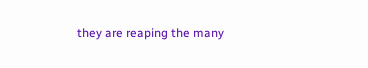they are reaping the many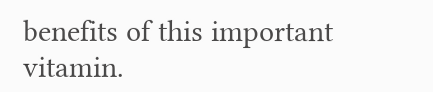benefits of this important vitamin.